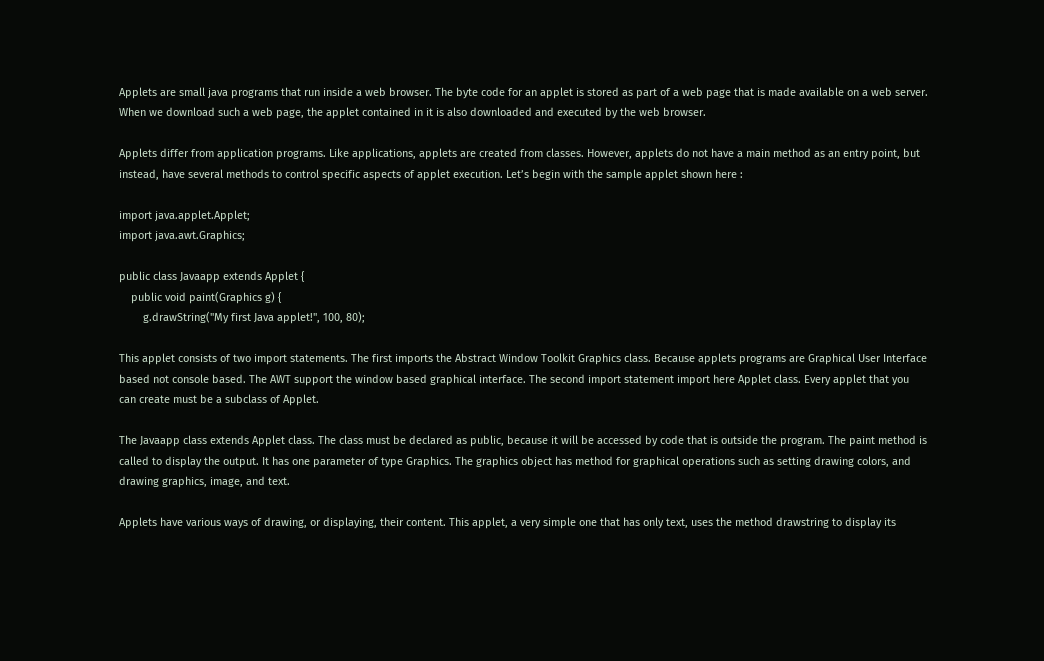Applets are small java programs that run inside a web browser. The byte code for an applet is stored as part of a web page that is made available on a web server. When we download such a web page, the applet contained in it is also downloaded and executed by the web browser.

Applets differ from application programs. Like applications, applets are created from classes. However, applets do not have a main method as an entry point, but instead, have several methods to control specific aspects of applet execution. Let’s begin with the sample applet shown here :

import java.applet.Applet;
import java.awt.Graphics;

public class Javaapp extends Applet {
    public void paint(Graphics g) {
        g.drawString("My first Java applet!", 100, 80);

This applet consists of two import statements. The first imports the Abstract Window Toolkit Graphics class. Because applets programs are Graphical User Interface based not console based. The AWT support the window based graphical interface. The second import statement import here Applet class. Every applet that you can create must be a subclass of Applet.

The Javaapp class extends Applet class. The class must be declared as public, because it will be accessed by code that is outside the program. The paint method is called to display the output. It has one parameter of type Graphics. The graphics object has method for graphical operations such as setting drawing colors, and drawing graphics, image, and text.

Applets have various ways of drawing, or displaying, their content. This applet, a very simple one that has only text, uses the method drawstring to display its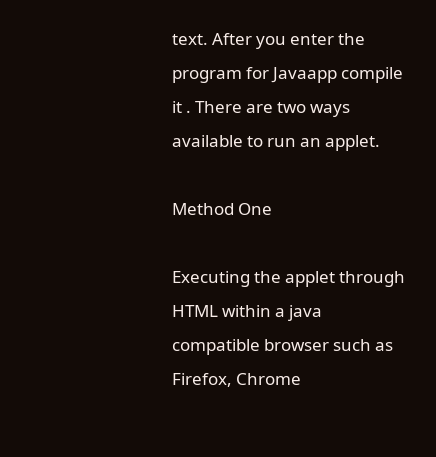text. After you enter the program for Javaapp compile it . There are two ways available to run an applet.

Method One

Executing the applet through HTML within a java compatible browser such as Firefox, Chrome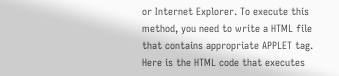or Internet Explorer. To execute this method, you need to write a HTML file that contains appropriate APPLET tag. Here is the HTML code that executes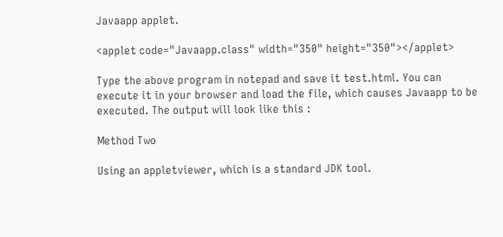Javaapp applet.

<applet code="Javaapp.class" width="350" height="350"></applet>

Type the above program in notepad and save it test.html. You can execute it in your browser and load the file, which causes Javaapp to be executed. The output will look like this :

Method Two

Using an appletviewer, which is a standard JDK tool.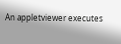An appletviewer executes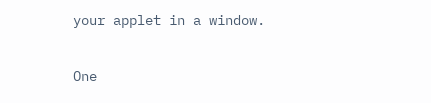your applet in a window.

One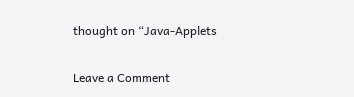thought on “Java-Applets

Leave a Comment